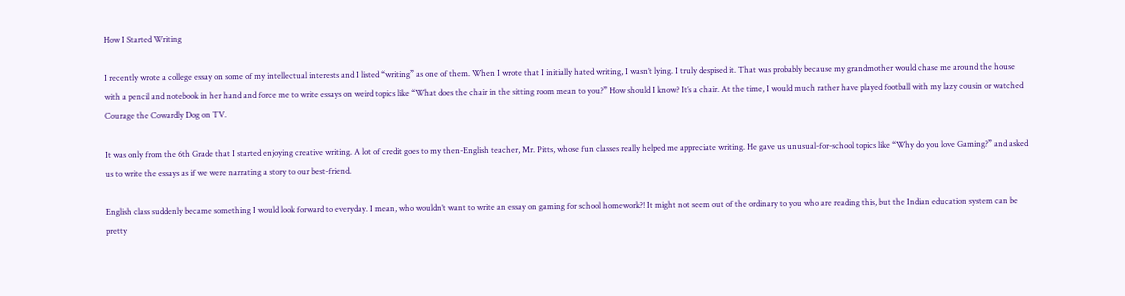How I Started Writing

I recently wrote a college essay on some of my intellectual interests and I listed “writing” as one of them. When I wrote that I initially hated writing, I wasn’t lying. I truly despised it. That was probably because my grandmother would chase me around the house with a pencil and notebook in her hand and force me to write essays on weird topics like “What does the chair in the sitting room mean to you?” How should I know? It’s a chair. At the time, I would much rather have played football with my lazy cousin or watched Courage the Cowardly Dog on TV.

It was only from the 6th Grade that I started enjoying creative writing. A lot of credit goes to my then-English teacher, Mr. Pitts, whose fun classes really helped me appreciate writing. He gave us unusual-for-school topics like “Why do you love Gaming?” and asked us to write the essays as if we were narrating a story to our best-friend.

English class suddenly became something I would look forward to everyday. I mean, who wouldn’t want to write an essay on gaming for school homework?! It might not seem out of the ordinary to you who are reading this, but the Indian education system can be pretty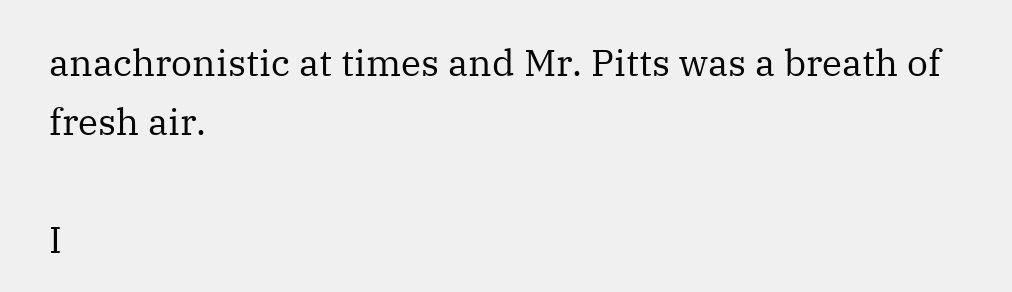anachronistic at times and Mr. Pitts was a breath of fresh air.

I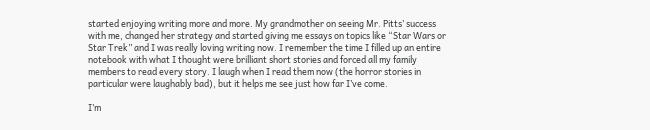started enjoying writing more and more. My grandmother on seeing Mr. Pitts’ success with me, changed her strategy and started giving me essays on topics like “Star Wars or Star Trek” and I was really loving writing now. I remember the time I filled up an entire notebook with what I thought were brilliant short stories and forced all my family members to read every story. I laugh when I read them now (the horror stories in particular were laughably bad), but it helps me see just how far I’ve come.

I’m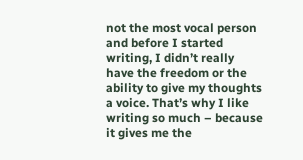not the most vocal person and before I started writing, I didn’t really have the freedom or the ability to give my thoughts a voice. That’s why I like writing so much – because it gives me the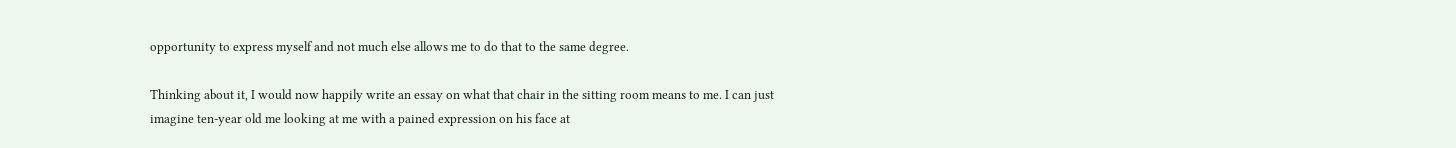opportunity to express myself and not much else allows me to do that to the same degree.

Thinking about it, I would now happily write an essay on what that chair in the sitting room means to me. I can just imagine ten-year old me looking at me with a pained expression on his face at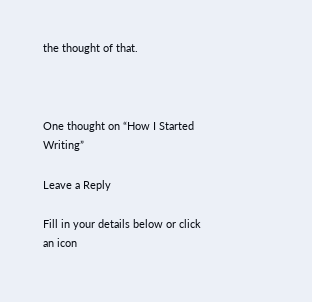the thought of that.



One thought on “How I Started Writing”

Leave a Reply

Fill in your details below or click an icon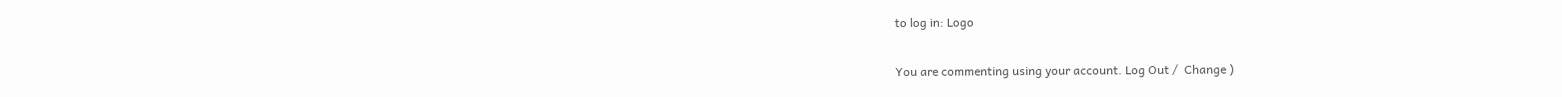to log in: Logo

You are commenting using your account. Log Out /  Change )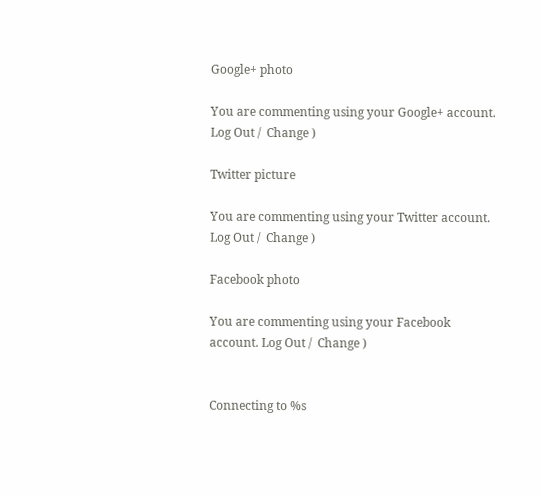Google+ photo

You are commenting using your Google+ account. Log Out /  Change )

Twitter picture

You are commenting using your Twitter account. Log Out /  Change )

Facebook photo

You are commenting using your Facebook account. Log Out /  Change )


Connecting to %s